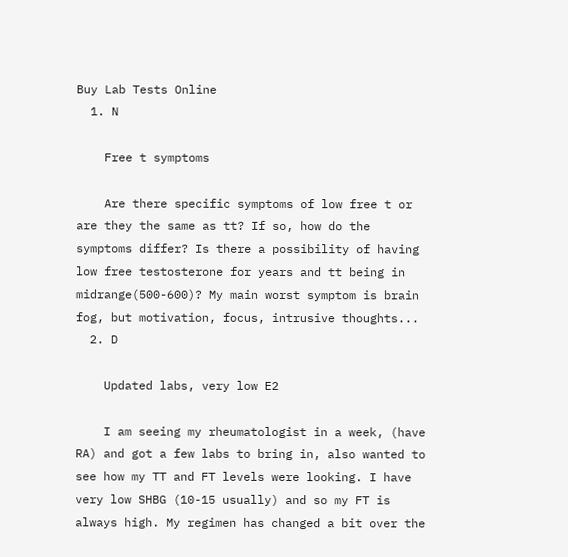Buy Lab Tests Online
  1. N

    Free t symptoms

    Are there specific symptoms of low free t or are they the same as tt? If so, how do the symptoms differ? Is there a possibility of having low free testosterone for years and tt being in midrange(500-600)? My main worst symptom is brain fog, but motivation, focus, intrusive thoughts...
  2. D

    Updated labs, very low E2

    I am seeing my rheumatologist in a week, (have RA) and got a few labs to bring in, also wanted to see how my TT and FT levels were looking. I have very low SHBG (10-15 usually) and so my FT is always high. My regimen has changed a bit over the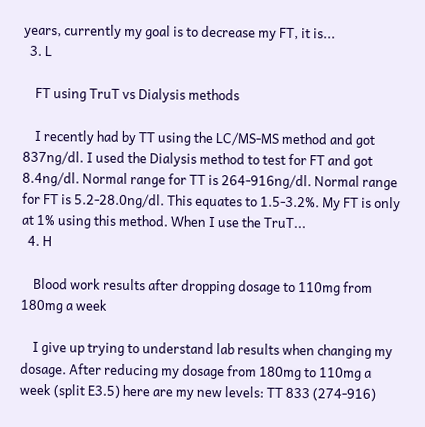years, currently my goal is to decrease my FT, it is...
  3. L

    FT using TruT vs Dialysis methods

    I recently had by TT using the LC/MS-MS method and got 837ng/dl. I used the Dialysis method to test for FT and got 8.4ng/dl. Normal range for TT is 264-916ng/dl. Normal range for FT is 5.2-28.0ng/dl. This equates to 1.5-3.2%. My FT is only at 1% using this method. When I use the TruT...
  4. H

    Blood work results after dropping dosage to 110mg from 180mg a week

    I give up trying to understand lab results when changing my dosage. After reducing my dosage from 180mg to 110mg a week (split E3.5) here are my new levels: TT 833 (274-916)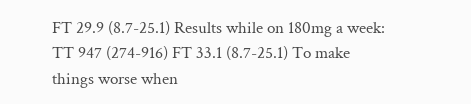FT 29.9 (8.7-25.1) Results while on 180mg a week: TT 947 (274-916) FT 33.1 (8.7-25.1) To make things worse when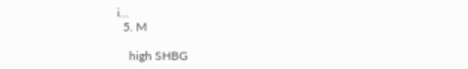i...
  5. M

    high SHBG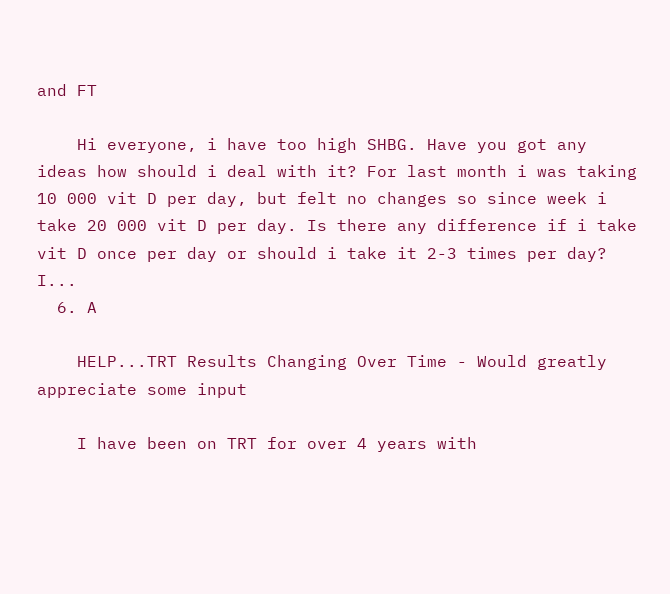and FT

    Hi everyone, i have too high SHBG. Have you got any ideas how should i deal with it? For last month i was taking 10 000 vit D per day, but felt no changes so since week i take 20 000 vit D per day. Is there any difference if i take vit D once per day or should i take it 2-3 times per day? I...
  6. A

    HELP...TRT Results Changing Over Time - Would greatly appreciate some input

    I have been on TRT for over 4 years with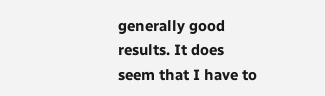generally good results. It does seem that I have to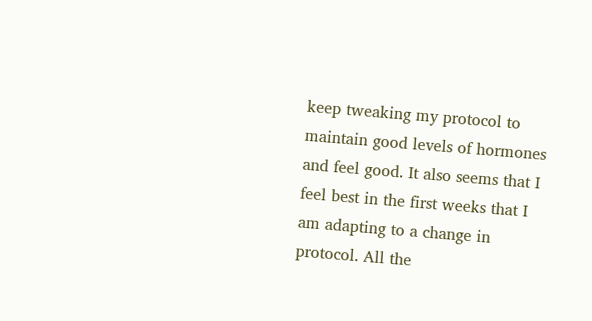keep tweaking my protocol to maintain good levels of hormones and feel good. It also seems that I feel best in the first weeks that I am adapting to a change in protocol. All the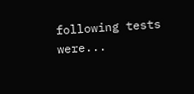following tests were...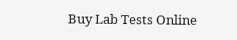Buy Lab Tests Online